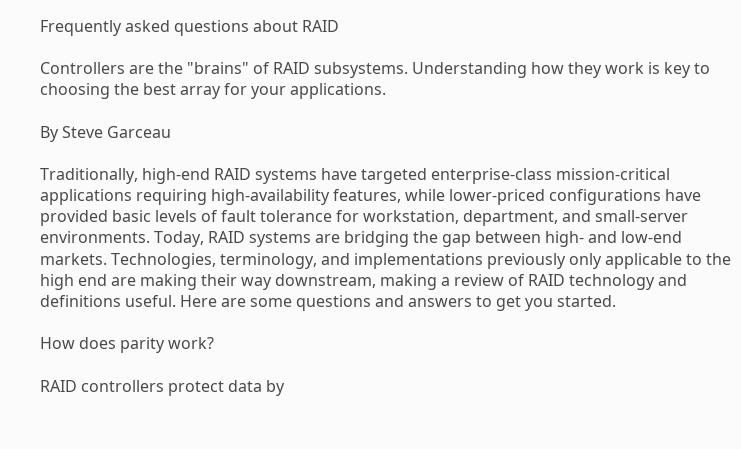Frequently asked questions about RAID

Controllers are the "brains" of RAID subsystems. Understanding how they work is key to choosing the best array for your applications.

By Steve Garceau

Traditionally, high-end RAID systems have targeted enterprise-class mission-critical applications requiring high-availability features, while lower-priced configurations have provided basic levels of fault tolerance for workstation, department, and small-server environments. Today, RAID systems are bridging the gap between high- and low-end markets. Technologies, terminology, and implementations previously only applicable to the high end are making their way downstream, making a review of RAID technology and definitions useful. Here are some questions and answers to get you started.

How does parity work?

RAID controllers protect data by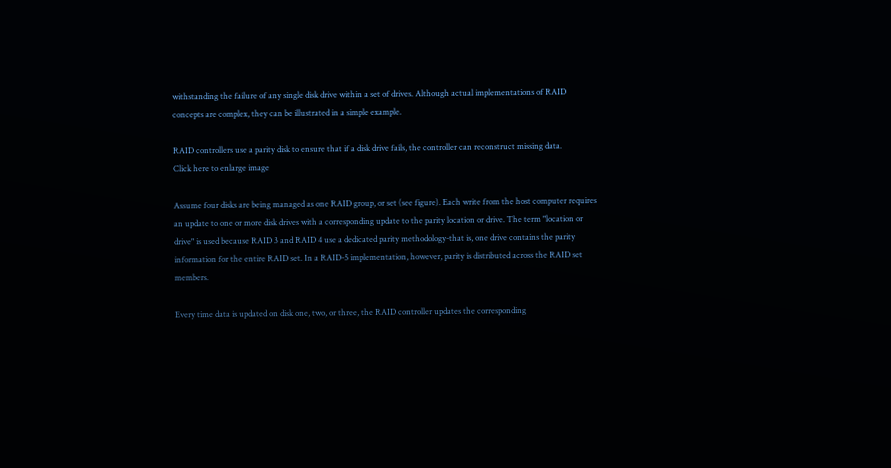withstanding the failure of any single disk drive within a set of drives. Although actual implementations of RAID concepts are complex, they can be illustrated in a simple example.

RAID controllers use a parity disk to ensure that if a disk drive fails, the controller can reconstruct missing data.
Click here to enlarge image

Assume four disks are being managed as one RAID group, or set (see figure). Each write from the host computer requires an update to one or more disk drives with a corresponding update to the parity location or drive. The term "location or drive" is used because RAID 3 and RAID 4 use a dedicated parity methodology-that is, one drive contains the parity information for the entire RAID set. In a RAID-5 implementation, however, parity is distributed across the RAID set members.

Every time data is updated on disk one, two, or three, the RAID controller updates the corresponding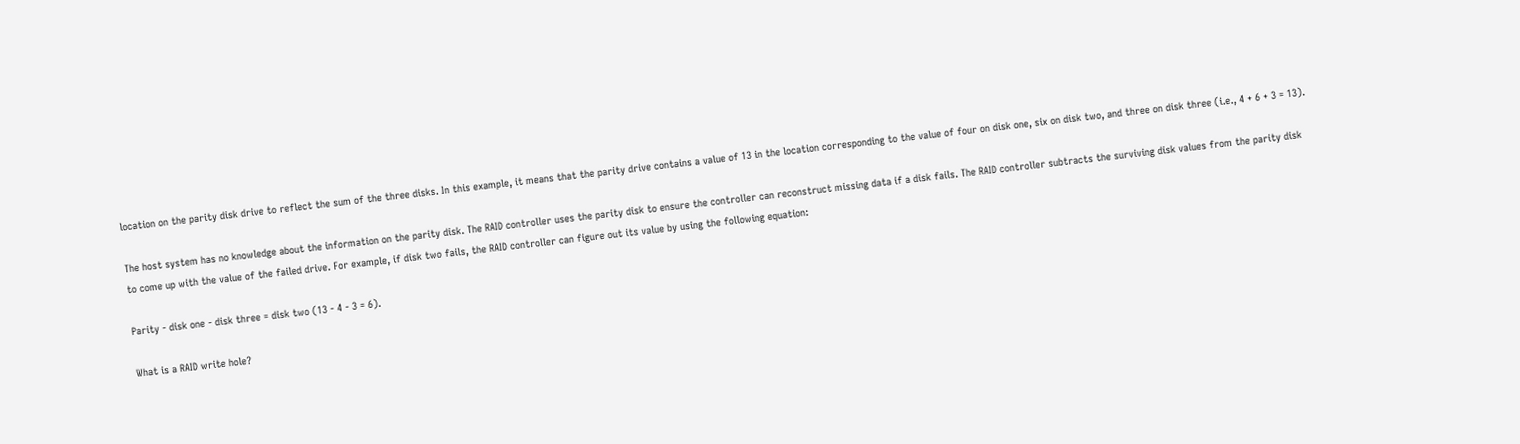location on the parity disk drive to reflect the sum of the three disks. In this example, it means that the parity drive contains a value of 13 in the location corresponding to the value of four on disk one, six on disk two, and three on disk three (i.e., 4 + 6 + 3 = 13).

The host system has no knowledge about the information on the parity disk. The RAID controller uses the parity disk to ensure the controller can reconstruct missing data if a disk fails. The RAID controller subtracts the surviving disk values from the parity disk to come up with the value of the failed drive. For example, if disk two fails, the RAID controller can figure out its value by using the following equation:

Parity - disk one - disk three = disk two (13 - 4 - 3 = 6).

What is a RAID write hole?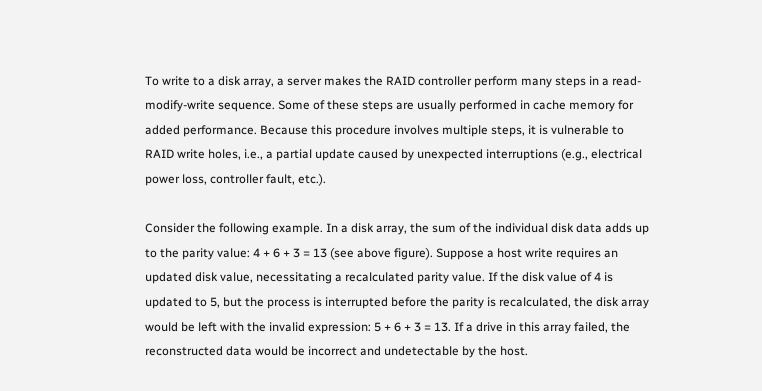To write to a disk array, a server makes the RAID controller perform many steps in a read-modify-write sequence. Some of these steps are usually performed in cache memory for added performance. Because this procedure involves multiple steps, it is vulnerable to RAID write holes, i.e., a partial update caused by unexpected interruptions (e.g., electrical power loss, controller fault, etc.).

Consider the following example. In a disk array, the sum of the individual disk data adds up to the parity value: 4 + 6 + 3 = 13 (see above figure). Suppose a host write requires an updated disk value, necessitating a recalculated parity value. If the disk value of 4 is updated to 5, but the process is interrupted before the parity is recalculated, the disk array would be left with the invalid expression: 5 + 6 + 3 = 13. If a drive in this array failed, the reconstructed data would be incorrect and undetectable by the host.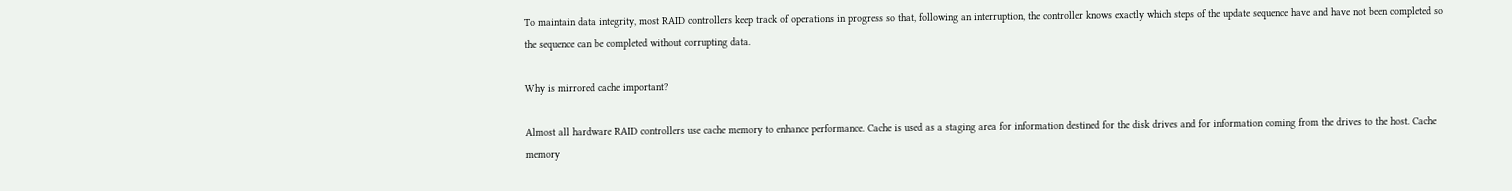To maintain data integrity, most RAID controllers keep track of operations in progress so that, following an interruption, the controller knows exactly which steps of the update sequence have and have not been completed so the sequence can be completed without corrupting data.

Why is mirrored cache important?

Almost all hardware RAID controllers use cache memory to enhance performance. Cache is used as a staging area for information destined for the disk drives and for information coming from the drives to the host. Cache memory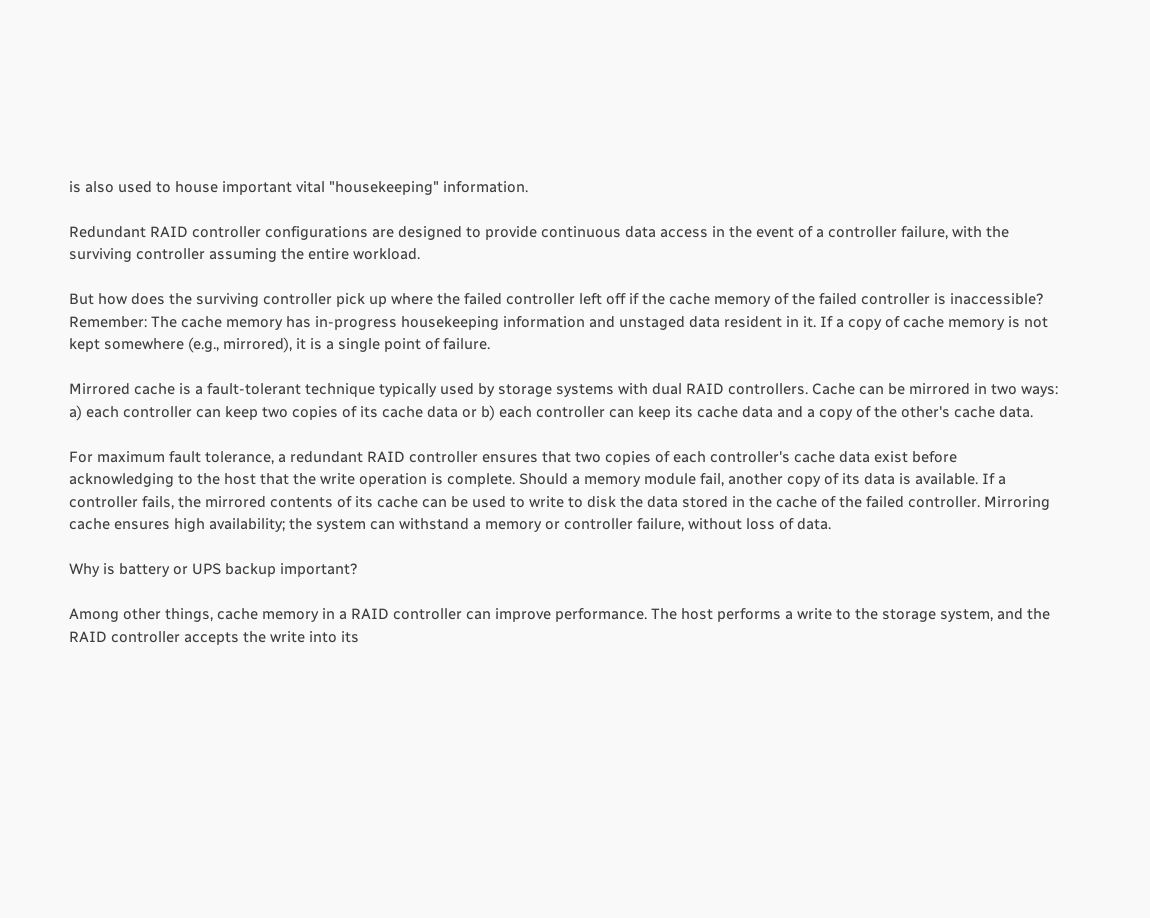is also used to house important vital "housekeeping" information.

Redundant RAID controller configurations are designed to provide continuous data access in the event of a controller failure, with the surviving controller assuming the entire workload.

But how does the surviving controller pick up where the failed controller left off if the cache memory of the failed controller is inaccessible? Remember: The cache memory has in-progress housekeeping information and unstaged data resident in it. If a copy of cache memory is not kept somewhere (e.g., mirrored), it is a single point of failure.

Mirrored cache is a fault-tolerant technique typically used by storage systems with dual RAID controllers. Cache can be mirrored in two ways: a) each controller can keep two copies of its cache data or b) each controller can keep its cache data and a copy of the other's cache data.

For maximum fault tolerance, a redundant RAID controller ensures that two copies of each controller's cache data exist before acknowledging to the host that the write operation is complete. Should a memory module fail, another copy of its data is available. If a controller fails, the mirrored contents of its cache can be used to write to disk the data stored in the cache of the failed controller. Mirroring cache ensures high availability; the system can withstand a memory or controller failure, without loss of data.

Why is battery or UPS backup important?

Among other things, cache memory in a RAID controller can improve performance. The host performs a write to the storage system, and the RAID controller accepts the write into its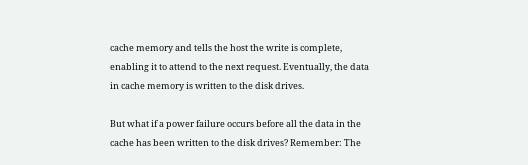cache memory and tells the host the write is complete, enabling it to attend to the next request. Eventually, the data in cache memory is written to the disk drives.

But what if a power failure occurs before all the data in the cache has been written to the disk drives? Remember: The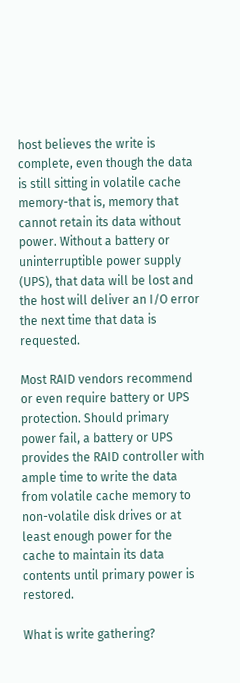host believes the write is complete, even though the data is still sitting in volatile cache memory-that is, memory that cannot retain its data without power. Without a battery or uninterruptible power supply (UPS), that data will be lost and the host will deliver an I/O error the next time that data is requested.

Most RAID vendors recommend or even require battery or UPS protection. Should primary power fail, a battery or UPS provides the RAID controller with ample time to write the data from volatile cache memory to non-volatile disk drives or at least enough power for the cache to maintain its data contents until primary power is restored.

What is write gathering?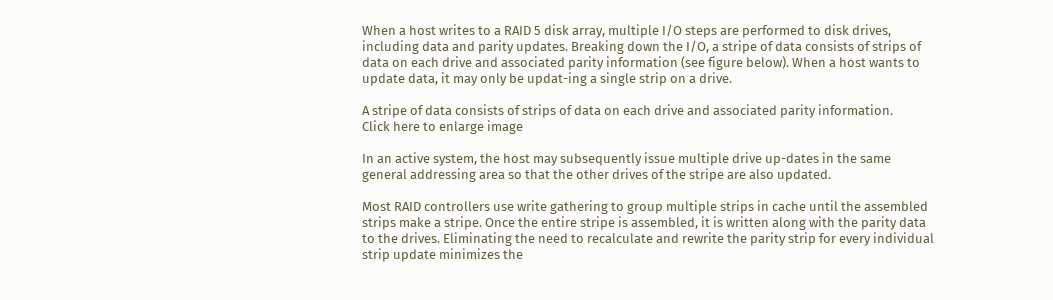When a host writes to a RAID 5 disk array, multiple I/O steps are performed to disk drives, including data and parity updates. Breaking down the I/O, a stripe of data consists of strips of data on each drive and associated parity information (see figure below). When a host wants to update data, it may only be updat-ing a single strip on a drive.

A stripe of data consists of strips of data on each drive and associated parity information.
Click here to enlarge image

In an active system, the host may subsequently issue multiple drive up-dates in the same general addressing area so that the other drives of the stripe are also updated.

Most RAID controllers use write gathering to group multiple strips in cache until the assembled strips make a stripe. Once the entire stripe is assembled, it is written along with the parity data to the drives. Eliminating the need to recalculate and rewrite the parity strip for every individual strip update minimizes the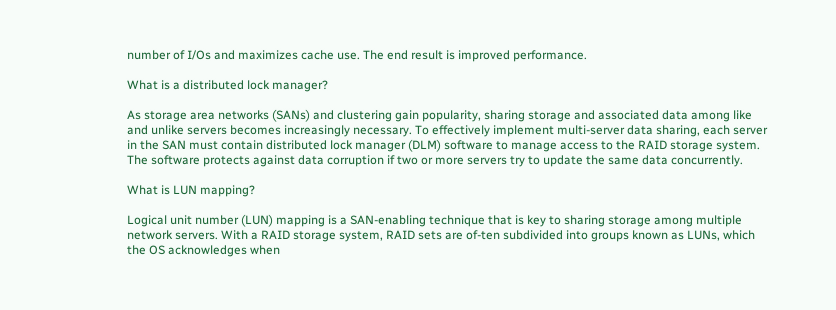number of I/Os and maximizes cache use. The end result is improved performance.

What is a distributed lock manager?

As storage area networks (SANs) and clustering gain popularity, sharing storage and associated data among like and unlike servers becomes increasingly necessary. To effectively implement multi-server data sharing, each server in the SAN must contain distributed lock manager (DLM) software to manage access to the RAID storage system. The software protects against data corruption if two or more servers try to update the same data concurrently.

What is LUN mapping?

Logical unit number (LUN) mapping is a SAN-enabling technique that is key to sharing storage among multiple network servers. With a RAID storage system, RAID sets are of-ten subdivided into groups known as LUNs, which the OS acknowledges when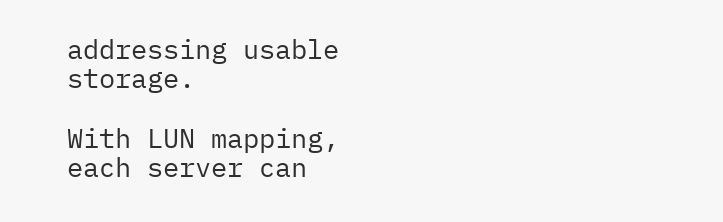addressing usable storage.

With LUN mapping, each server can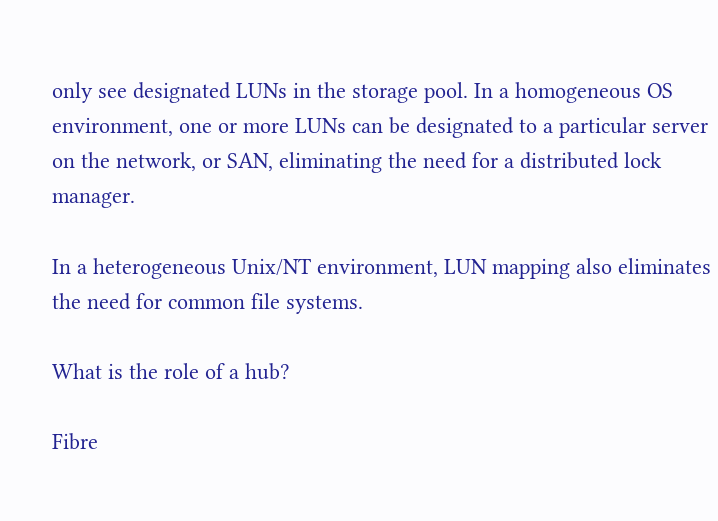only see designated LUNs in the storage pool. In a homogeneous OS environment, one or more LUNs can be designated to a particular server on the network, or SAN, eliminating the need for a distributed lock manager.

In a heterogeneous Unix/NT environment, LUN mapping also eliminates the need for common file systems.

What is the role of a hub?

Fibre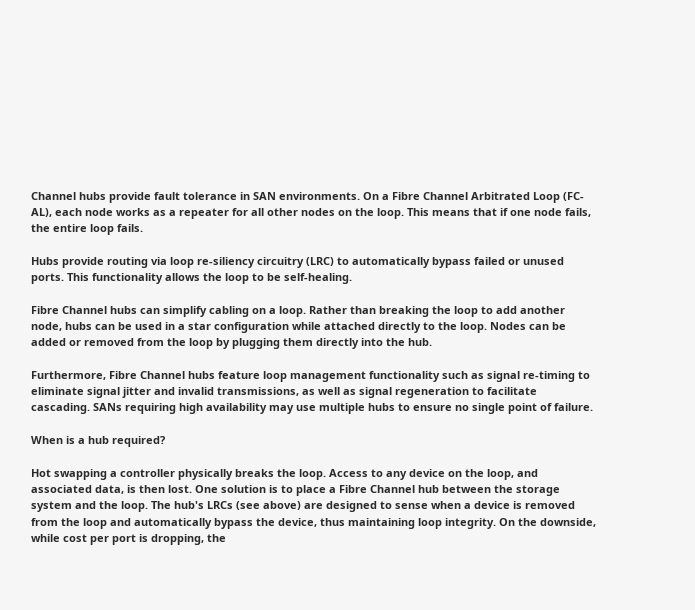Channel hubs provide fault tolerance in SAN environments. On a Fibre Channel Arbitrated Loop (FC-AL), each node works as a repeater for all other nodes on the loop. This means that if one node fails, the entire loop fails.

Hubs provide routing via loop re-siliency circuitry (LRC) to automatically bypass failed or unused ports. This functionality allows the loop to be self-healing.

Fibre Channel hubs can simplify cabling on a loop. Rather than breaking the loop to add another node, hubs can be used in a star configuration while attached directly to the loop. Nodes can be added or removed from the loop by plugging them directly into the hub.

Furthermore, Fibre Channel hubs feature loop management functionality such as signal re-timing to eliminate signal jitter and invalid transmissions, as well as signal regeneration to facilitate cascading. SANs requiring high availability may use multiple hubs to ensure no single point of failure.

When is a hub required?

Hot swapping a controller physically breaks the loop. Access to any device on the loop, and associated data, is then lost. One solution is to place a Fibre Channel hub between the storage system and the loop. The hub's LRCs (see above) are designed to sense when a device is removed from the loop and automatically bypass the device, thus maintaining loop integrity. On the downside, while cost per port is dropping, the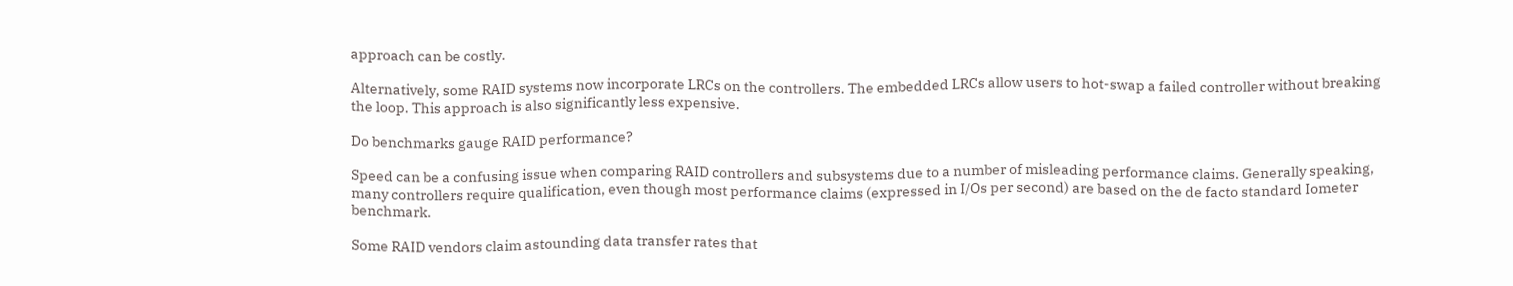approach can be costly.

Alternatively, some RAID systems now incorporate LRCs on the controllers. The embedded LRCs allow users to hot-swap a failed controller without breaking the loop. This approach is also significantly less expensive.

Do benchmarks gauge RAID performance?

Speed can be a confusing issue when comparing RAID controllers and subsystems due to a number of misleading performance claims. Generally speaking, many controllers require qualification, even though most performance claims (expressed in I/Os per second) are based on the de facto standard Iometer benchmark.

Some RAID vendors claim astounding data transfer rates that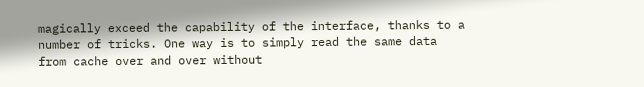magically exceed the capability of the interface, thanks to a number of tricks. One way is to simply read the same data from cache over and over without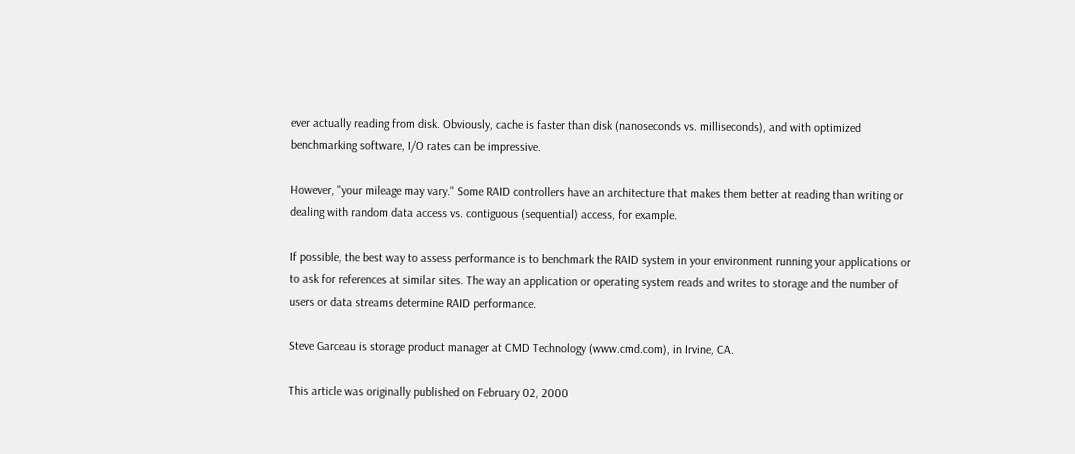ever actually reading from disk. Obviously, cache is faster than disk (nanoseconds vs. milliseconds), and with optimized benchmarking software, I/O rates can be impressive.

However, "your mileage may vary." Some RAID controllers have an architecture that makes them better at reading than writing or dealing with random data access vs. contiguous (sequential) access, for example.

If possible, the best way to assess performance is to benchmark the RAID system in your environment running your applications or to ask for references at similar sites. The way an application or operating system reads and writes to storage and the number of users or data streams determine RAID performance.

Steve Garceau is storage product manager at CMD Technology (www.cmd.com), in Irvine, CA.

This article was originally published on February 02, 2000